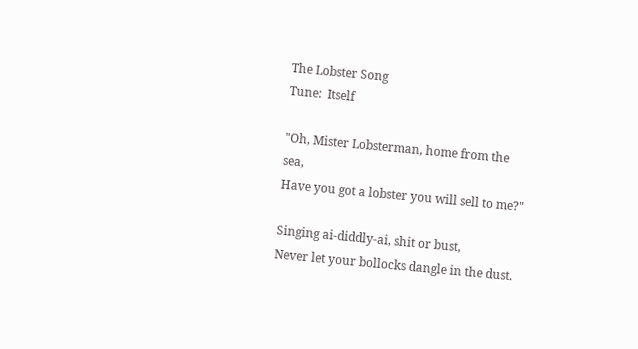The Lobster Song
Tune:  Itself

"Oh, Mister Lobsterman, home from the sea,
Have you got a lobster you will sell to me?"

Singing ai-diddly-ai, shit or bust,
Never let your bollocks dangle in the dust.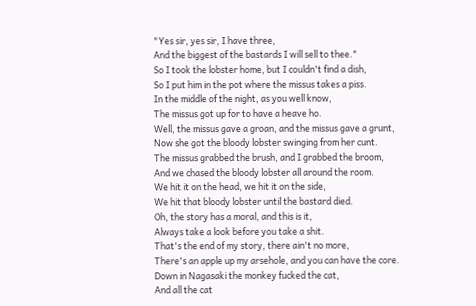"Yes sir, yes sir, I have three,
And the biggest of the bastards I will sell to thee."
So I took the lobster home, but I couldn't find a dish,
So I put him in the pot where the missus takes a piss.
In the middle of the night, as you well know,
The missus got up for to have a heave ho.
Well, the missus gave a groan, and the missus gave a grunt,
Now she got the bloody lobster swinging from her cunt.
The missus grabbed the brush, and I grabbed the broom,
And we chased the bloody lobster all around the room.
We hit it on the head, we hit it on the side,
We hit that bloody lobster until the bastard died.
Oh, the story has a moral, and this is it,
Always take a look before you take a shit.
That's the end of my story, there ain't no more,
There's an apple up my arsehole, and you can have the core.
Down in Nagasaki the monkey fucked the cat,
And all the cat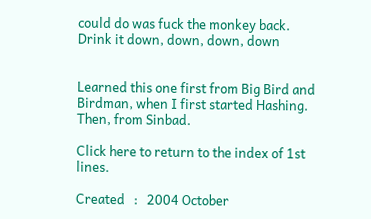could do was fuck the monkey back.
Drink it down, down, down, down


Learned this one first from Big Bird and Birdman, when I first started Hashing. Then, from Sinbad.

Click here to return to the index of 1st lines.

Created   :   2004 October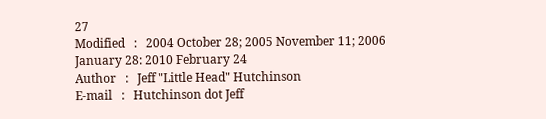27
Modified   :   2004 October 28; 2005 November 11; 2006 January 28: 2010 February 24
Author   :   Jeff "Little Head" Hutchinson
E-mail   :   Hutchinson dot Jeff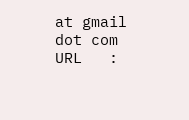at gmail dot com
URL   :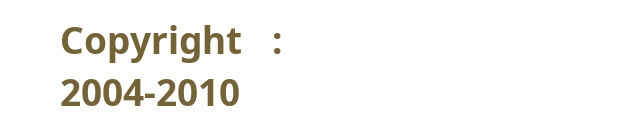Copyright   :   2004-2010